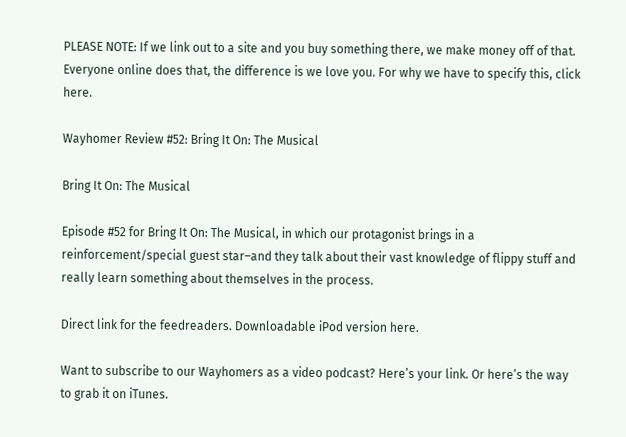PLEASE NOTE: If we link out to a site and you buy something there, we make money off of that. Everyone online does that, the difference is we love you. For why we have to specify this, click here.

Wayhomer Review #52: Bring It On: The Musical

Bring It On: The Musical

Episode #52 for Bring It On: The Musical, in which our protagonist brings in a reinforcement/special guest star–and they talk about their vast knowledge of flippy stuff and really learn something about themselves in the process.

Direct link for the feedreaders. Downloadable iPod version here.

Want to subscribe to our Wayhomers as a video podcast? Here’s your link. Or here’s the way to grab it on iTunes.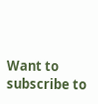Want to subscribe to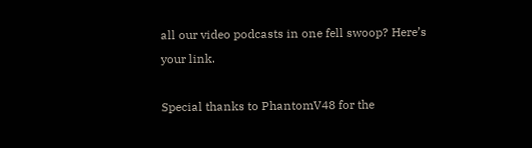all our video podcasts in one fell swoop? Here’s your link.

Special thanks to PhantomV48 for the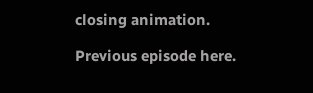closing animation.

Previous episode here.